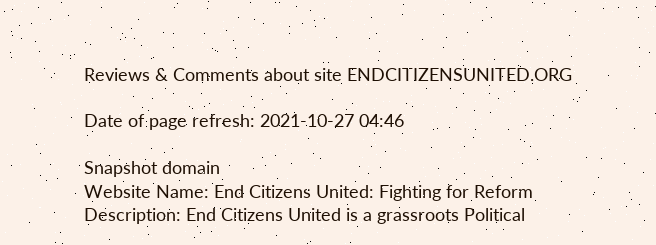Reviews & Comments about site ENDCITIZENSUNITED.ORG

Date of page refresh: 2021-10-27 04:46

Snapshot domain
Website Name: End Citizens United: Fighting for Reform
Description: End Citizens United is a grassroots Political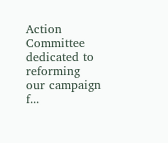Action Committee dedicated to reforming our campaign f...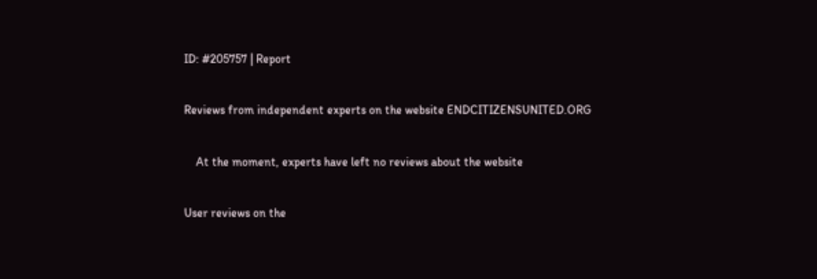ID: #205757 | Report

Reviews from independent experts on the website ENDCITIZENSUNITED.ORG

    At the moment, experts have left no reviews about the website

User reviews on the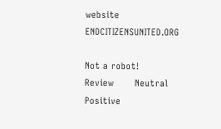website ENDCITIZENSUNITED.ORG

Not a robot!
Review       Neutral     Positive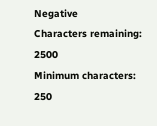Negative
Characters remaining: 2500
Minimum characters: 250